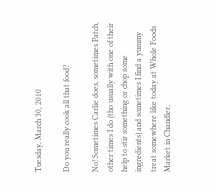Tuesday, March 30, 2010

Do you really cook all that food?

No! Sometimes Carlie does, sometimes Patch, other times I do (tho usually with one of their help to stir something or chop some ingredients) and sometimes I find a yummy treat somewhere like today at Whole Foods Market in Chandler,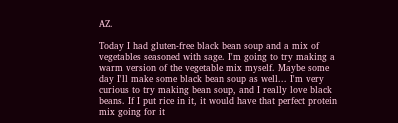AZ.

Today I had gluten-free black bean soup and a mix of vegetables seasoned with sage. I'm going to try making a warm version of the vegetable mix myself. Maybe some day I'll make some black bean soup as well... I'm very curious to try making bean soup, and I really love black beans. If I put rice in it, it would have that perfect protein mix going for it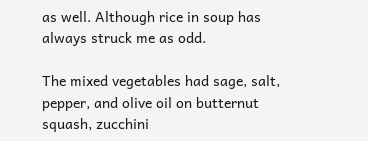as well. Although rice in soup has always struck me as odd.

The mixed vegetables had sage, salt, pepper, and olive oil on butternut squash, zucchini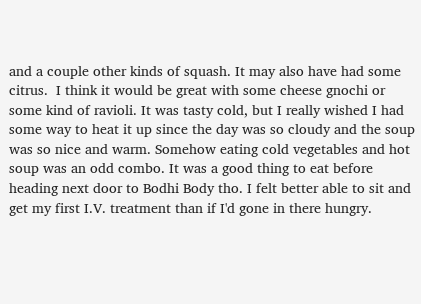and a couple other kinds of squash. It may also have had some citrus.  I think it would be great with some cheese gnochi or some kind of ravioli. It was tasty cold, but I really wished I had some way to heat it up since the day was so cloudy and the soup was so nice and warm. Somehow eating cold vegetables and hot soup was an odd combo. It was a good thing to eat before heading next door to Bodhi Body tho. I felt better able to sit and get my first I.V. treatment than if I'd gone in there hungry.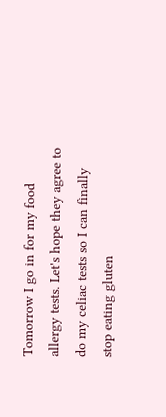Tomorrow I go in for my food allergy tests. Let's hope they agree to do my celiac tests so I can finally stop eating gluten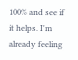100% and see if it helps. I'm already feeling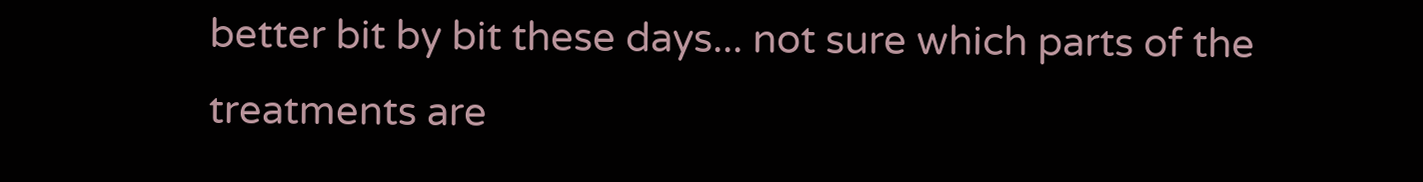better bit by bit these days... not sure which parts of the treatments are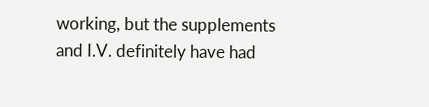working, but the supplements and I.V. definitely have had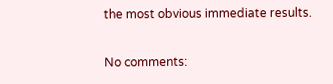the most obvious immediate results.

No comments: